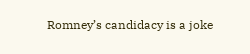Romney’s candidacy is a joke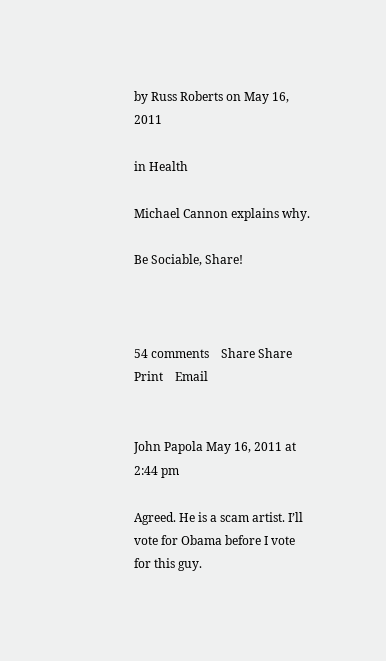by Russ Roberts on May 16, 2011

in Health

Michael Cannon explains why.

Be Sociable, Share!



54 comments    Share Share    Print    Email


John Papola May 16, 2011 at 2:44 pm

Agreed. He is a scam artist. I’ll vote for Obama before I vote for this guy.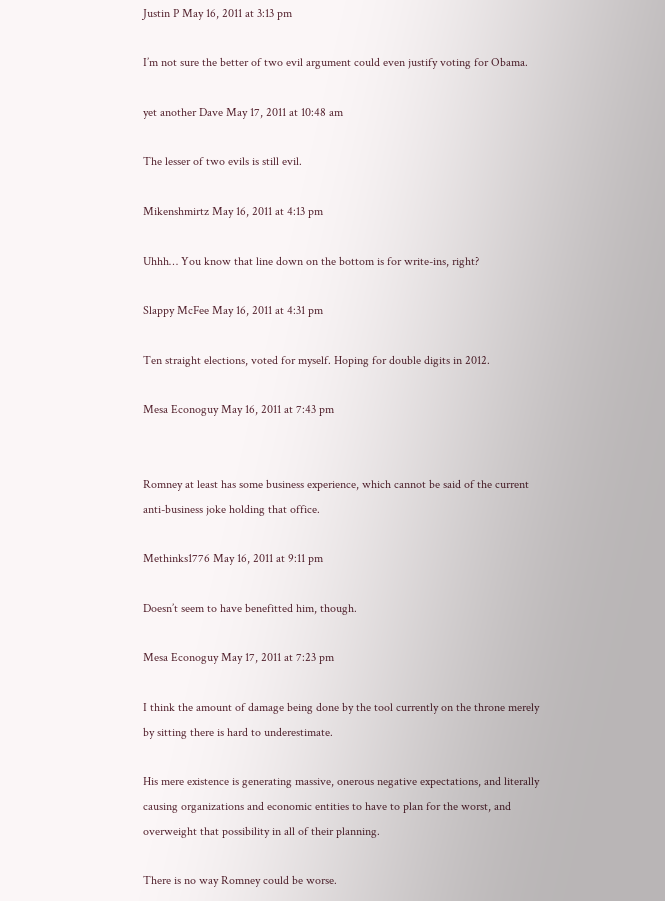Justin P May 16, 2011 at 3:13 pm

I’m not sure the better of two evil argument could even justify voting for Obama.

yet another Dave May 17, 2011 at 10:48 am

The lesser of two evils is still evil.

Mikenshmirtz May 16, 2011 at 4:13 pm

Uhhh… You know that line down on the bottom is for write-ins, right?

Slappy McFee May 16, 2011 at 4:31 pm

Ten straight elections, voted for myself. Hoping for double digits in 2012.

Mesa Econoguy May 16, 2011 at 7:43 pm


Romney at least has some business experience, which cannot be said of the current anti-business joke holding that office.

Methinks1776 May 16, 2011 at 9:11 pm

Doesn’t seem to have benefitted him, though.

Mesa Econoguy May 17, 2011 at 7:23 pm

I think the amount of damage being done by the tool currently on the throne merely by sitting there is hard to underestimate.

His mere existence is generating massive, onerous negative expectations, and literally causing organizations and economic entities to have to plan for the worst, and overweight that possibility in all of their planning.

There is no way Romney could be worse.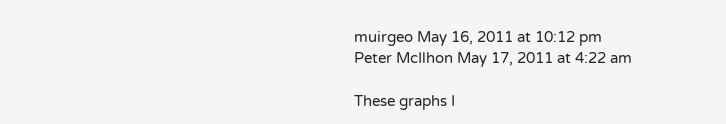muirgeo May 16, 2011 at 10:12 pm
Peter McIlhon May 17, 2011 at 4:22 am

These graphs I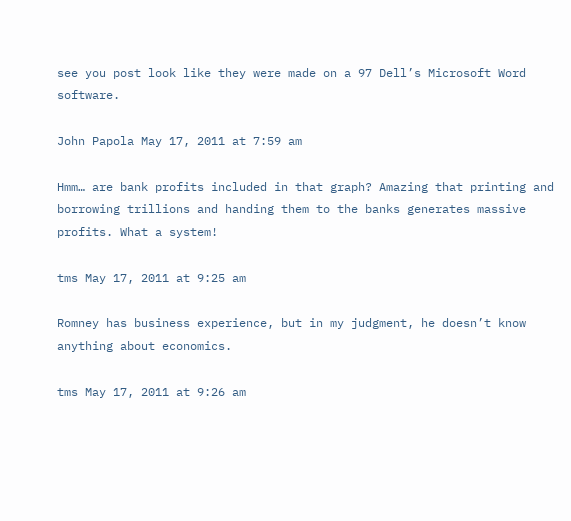see you post look like they were made on a 97 Dell’s Microsoft Word software.

John Papola May 17, 2011 at 7:59 am

Hmm… are bank profits included in that graph? Amazing that printing and borrowing trillions and handing them to the banks generates massive profits. What a system!

tms May 17, 2011 at 9:25 am

Romney has business experience, but in my judgment, he doesn’t know anything about economics.

tms May 17, 2011 at 9:26 am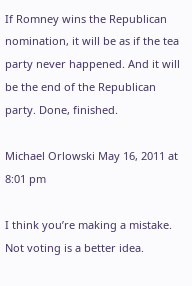If Romney wins the Republican nomination, it will be as if the tea party never happened. And it will be the end of the Republican party. Done, finished.

Michael Orlowski May 16, 2011 at 8:01 pm

I think you’re making a mistake. Not voting is a better idea.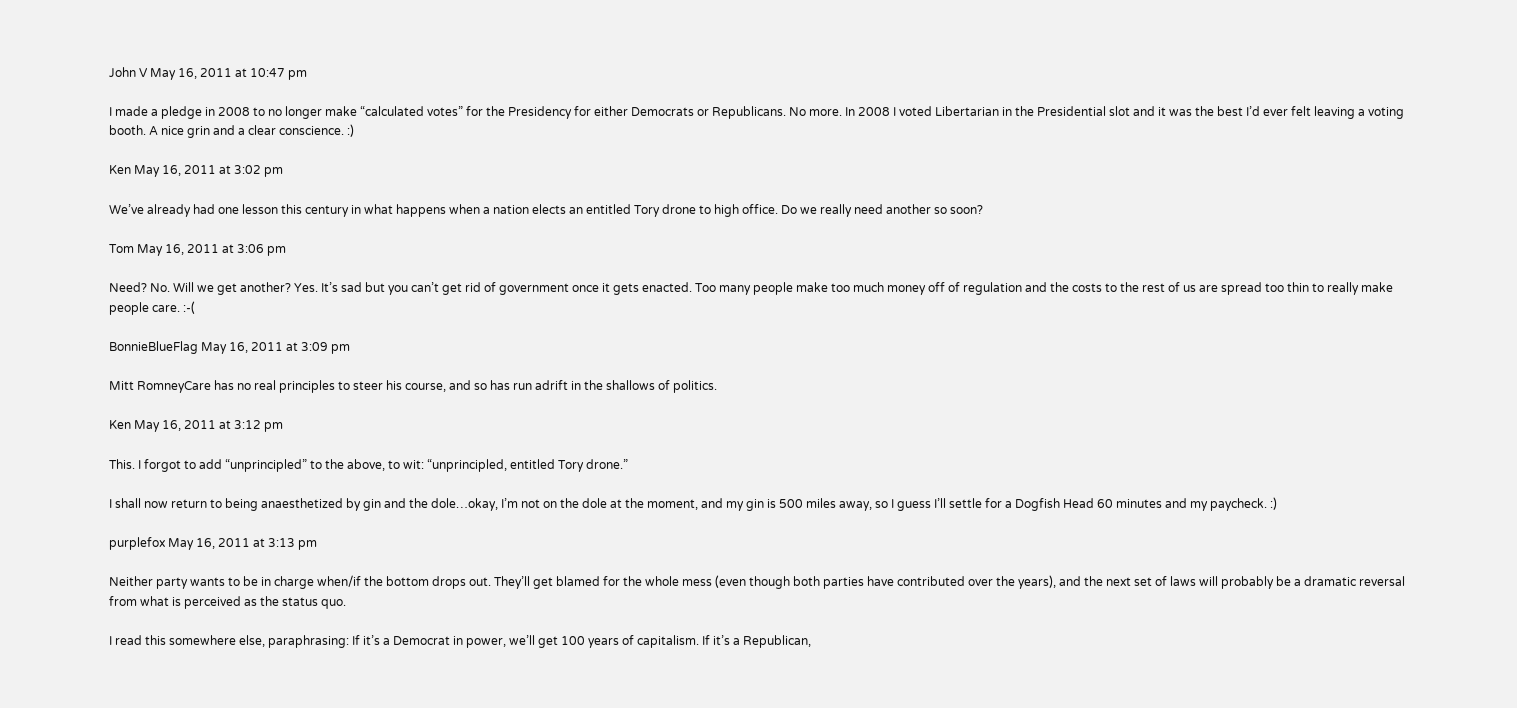John V May 16, 2011 at 10:47 pm

I made a pledge in 2008 to no longer make “calculated votes” for the Presidency for either Democrats or Republicans. No more. In 2008 I voted Libertarian in the Presidential slot and it was the best I’d ever felt leaving a voting booth. A nice grin and a clear conscience. :)

Ken May 16, 2011 at 3:02 pm

We’ve already had one lesson this century in what happens when a nation elects an entitled Tory drone to high office. Do we really need another so soon?

Tom May 16, 2011 at 3:06 pm

Need? No. Will we get another? Yes. It’s sad but you can’t get rid of government once it gets enacted. Too many people make too much money off of regulation and the costs to the rest of us are spread too thin to really make people care. :-(

BonnieBlueFlag May 16, 2011 at 3:09 pm

Mitt RomneyCare has no real principles to steer his course, and so has run adrift in the shallows of politics.

Ken May 16, 2011 at 3:12 pm

This. I forgot to add “unprincipled” to the above, to wit: “unprincipled, entitled Tory drone.”

I shall now return to being anaesthetized by gin and the dole…okay, I’m not on the dole at the moment, and my gin is 500 miles away, so I guess I’ll settle for a Dogfish Head 60 minutes and my paycheck. :)

purplefox May 16, 2011 at 3:13 pm

Neither party wants to be in charge when/if the bottom drops out. They’ll get blamed for the whole mess (even though both parties have contributed over the years), and the next set of laws will probably be a dramatic reversal from what is perceived as the status quo.

I read this somewhere else, paraphrasing: If it’s a Democrat in power, we’ll get 100 years of capitalism. If it’s a Republican,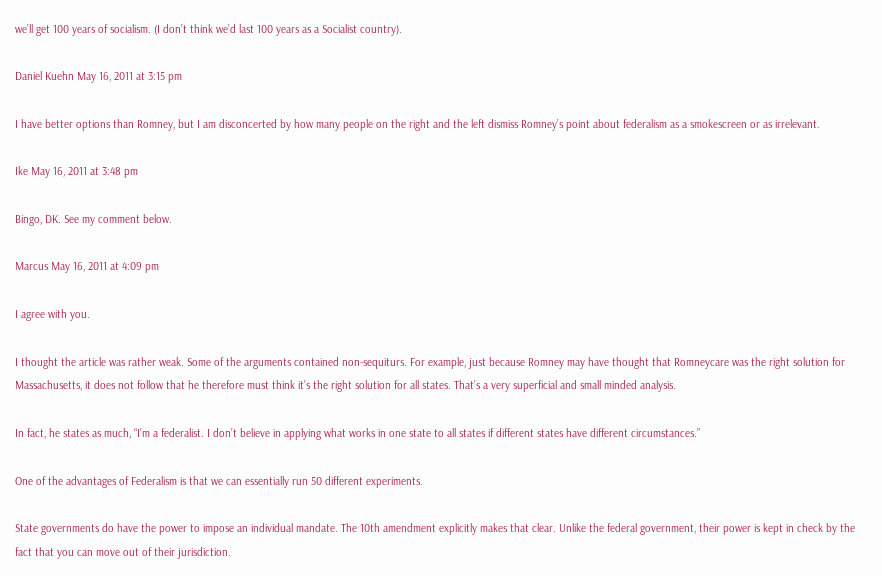we’ll get 100 years of socialism. (I don’t think we’d last 100 years as a Socialist country).

Daniel Kuehn May 16, 2011 at 3:15 pm

I have better options than Romney, but I am disconcerted by how many people on the right and the left dismiss Romney’s point about federalism as a smokescreen or as irrelevant.

Ike May 16, 2011 at 3:48 pm

Bingo, DK. See my comment below.

Marcus May 16, 2011 at 4:09 pm

I agree with you.

I thought the article was rather weak. Some of the arguments contained non-sequiturs. For example, just because Romney may have thought that Romneycare was the right solution for Massachusetts, it does not follow that he therefore must think it’s the right solution for all states. That’s a very superficial and small minded analysis.

In fact, he states as much, “I’m a federalist. I don’t believe in applying what works in one state to all states if different states have different circumstances.”

One of the advantages of Federalism is that we can essentially run 50 different experiments.

State governments do have the power to impose an individual mandate. The 10th amendment explicitly makes that clear. Unlike the federal government, their power is kept in check by the fact that you can move out of their jurisdiction.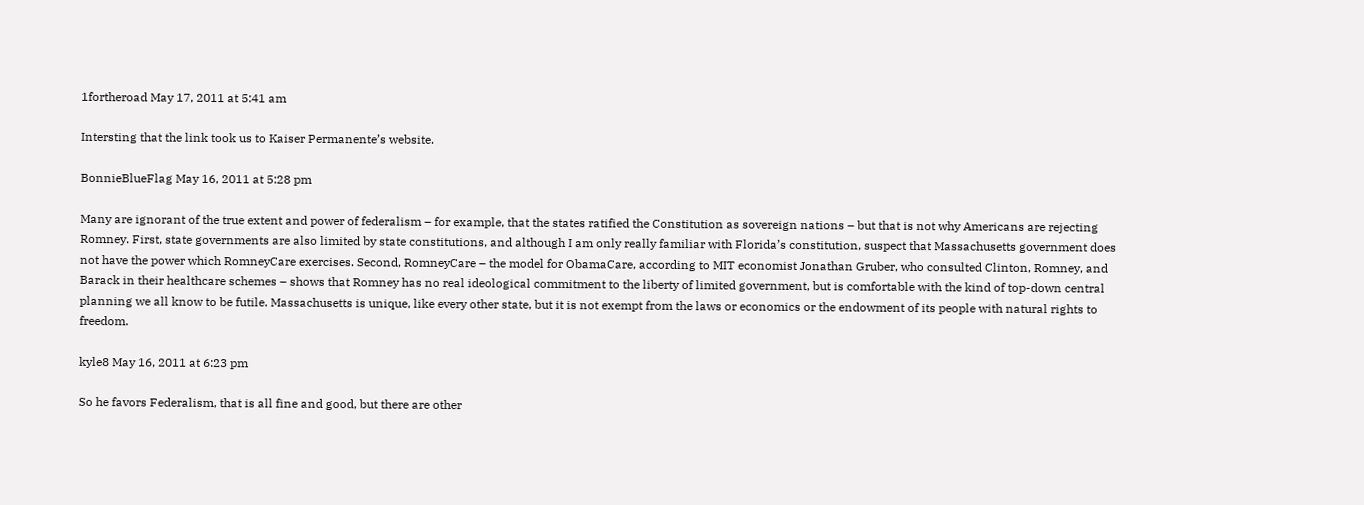1fortheroad May 17, 2011 at 5:41 am

Intersting that the link took us to Kaiser Permanente’s website.

BonnieBlueFlag May 16, 2011 at 5:28 pm

Many are ignorant of the true extent and power of federalism – for example, that the states ratified the Constitution as sovereign nations – but that is not why Americans are rejecting Romney. First, state governments are also limited by state constitutions, and although I am only really familiar with Florida’s constitution, suspect that Massachusetts government does not have the power which RomneyCare exercises. Second, RomneyCare – the model for ObamaCare, according to MIT economist Jonathan Gruber, who consulted Clinton, Romney, and Barack in their healthcare schemes – shows that Romney has no real ideological commitment to the liberty of limited government, but is comfortable with the kind of top-down central planning we all know to be futile. Massachusetts is unique, like every other state, but it is not exempt from the laws or economics or the endowment of its people with natural rights to freedom.

kyle8 May 16, 2011 at 6:23 pm

So he favors Federalism, that is all fine and good, but there are other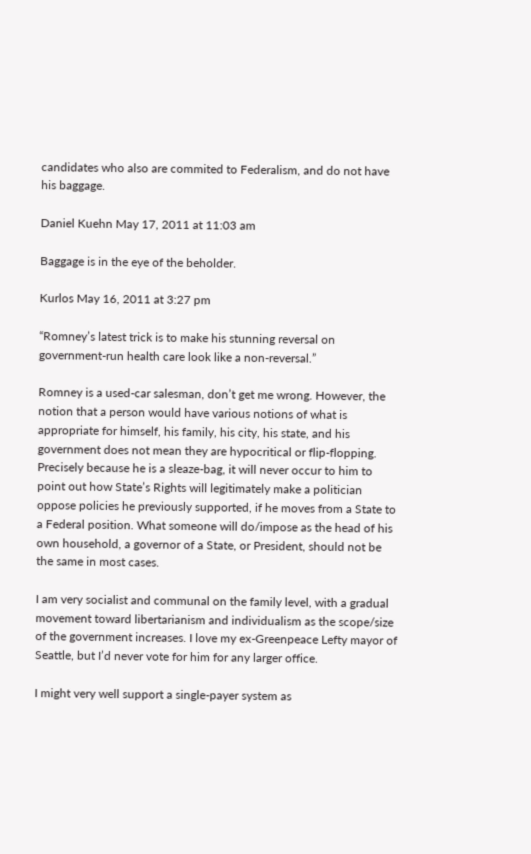candidates who also are commited to Federalism, and do not have his baggage.

Daniel Kuehn May 17, 2011 at 11:03 am

Baggage is in the eye of the beholder.

Kurlos May 16, 2011 at 3:27 pm

“Romney’s latest trick is to make his stunning reversal on government-run health care look like a non-reversal.”

Romney is a used-car salesman, don’t get me wrong. However, the notion that a person would have various notions of what is appropriate for himself, his family, his city, his state, and his government does not mean they are hypocritical or flip-flopping. Precisely because he is a sleaze-bag, it will never occur to him to point out how State’s Rights will legitimately make a politician oppose policies he previously supported, if he moves from a State to a Federal position. What someone will do/impose as the head of his own household, a governor of a State, or President, should not be the same in most cases.

I am very socialist and communal on the family level, with a gradual movement toward libertarianism and individualism as the scope/size of the government increases. I love my ex-Greenpeace Lefty mayor of Seattle, but I’d never vote for him for any larger office.

I might very well support a single-payer system as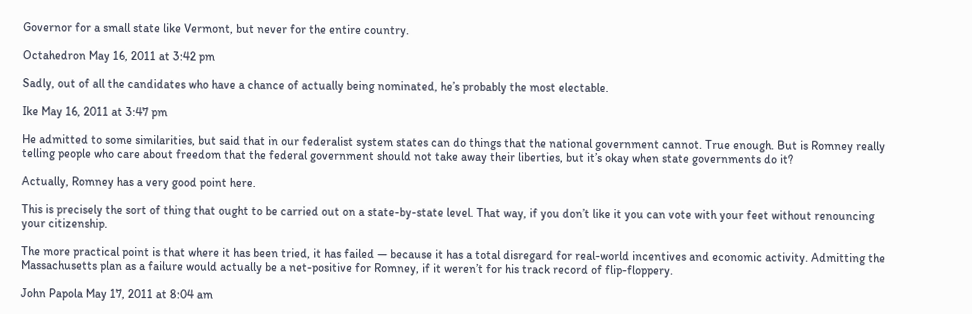Governor for a small state like Vermont, but never for the entire country.

Octahedron May 16, 2011 at 3:42 pm

Sadly, out of all the candidates who have a chance of actually being nominated, he’s probably the most electable.

Ike May 16, 2011 at 3:47 pm

He admitted to some similarities, but said that in our federalist system states can do things that the national government cannot. True enough. But is Romney really telling people who care about freedom that the federal government should not take away their liberties, but it’s okay when state governments do it?

Actually, Romney has a very good point here.

This is precisely the sort of thing that ought to be carried out on a state-by-state level. That way, if you don’t like it you can vote with your feet without renouncing your citizenship.

The more practical point is that where it has been tried, it has failed — because it has a total disregard for real-world incentives and economic activity. Admitting the Massachusetts plan as a failure would actually be a net-positive for Romney, if it weren’t for his track record of flip-floppery.

John Papola May 17, 2011 at 8:04 am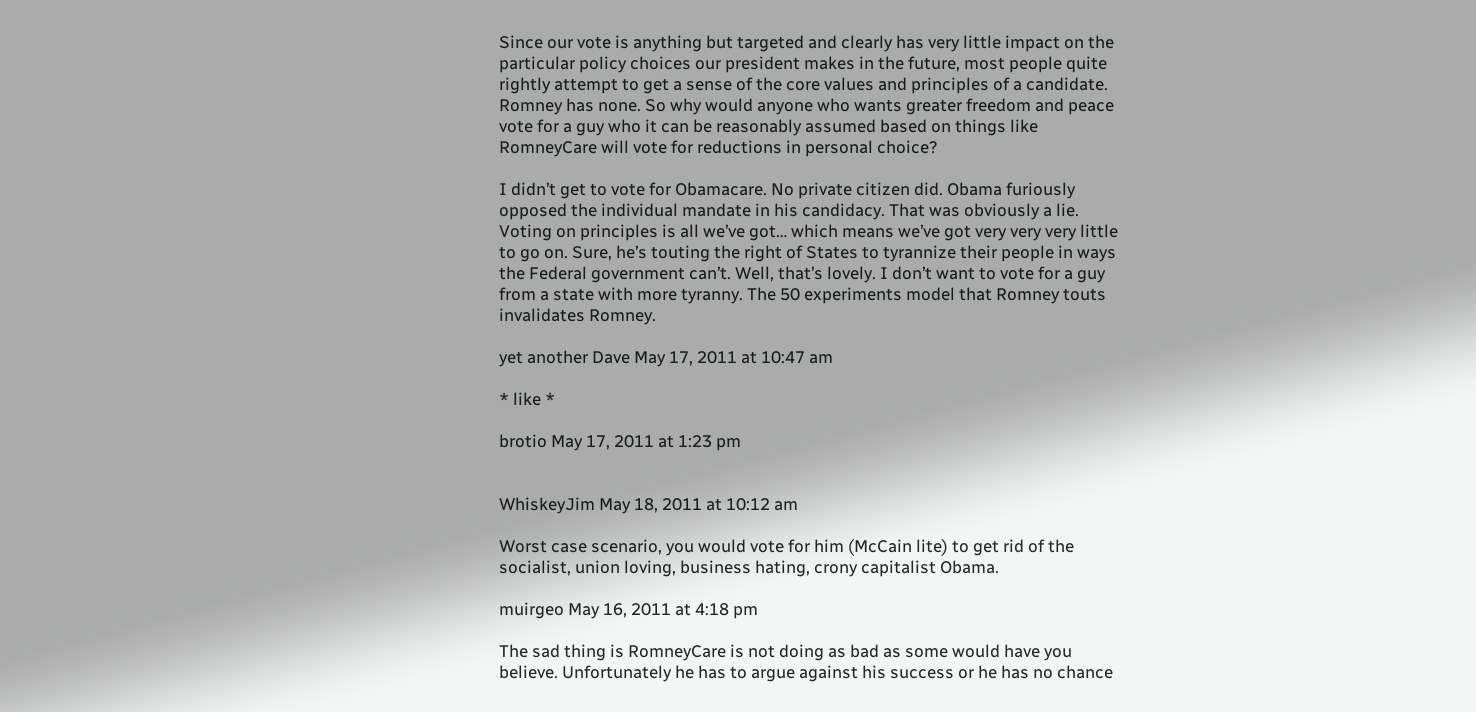Since our vote is anything but targeted and clearly has very little impact on the particular policy choices our president makes in the future, most people quite rightly attempt to get a sense of the core values and principles of a candidate. Romney has none. So why would anyone who wants greater freedom and peace vote for a guy who it can be reasonably assumed based on things like RomneyCare will vote for reductions in personal choice?

I didn’t get to vote for Obamacare. No private citizen did. Obama furiously opposed the individual mandate in his candidacy. That was obviously a lie. Voting on principles is all we’ve got… which means we’ve got very very very little to go on. Sure, he’s touting the right of States to tyrannize their people in ways the Federal government can’t. Well, that’s lovely. I don’t want to vote for a guy from a state with more tyranny. The 50 experiments model that Romney touts invalidates Romney.

yet another Dave May 17, 2011 at 10:47 am

* like *

brotio May 17, 2011 at 1:23 pm


WhiskeyJim May 18, 2011 at 10:12 am

Worst case scenario, you would vote for him (McCain lite) to get rid of the socialist, union loving, business hating, crony capitalist Obama.

muirgeo May 16, 2011 at 4:18 pm

The sad thing is RomneyCare is not doing as bad as some would have you believe. Unfortunately he has to argue against his success or he has no chance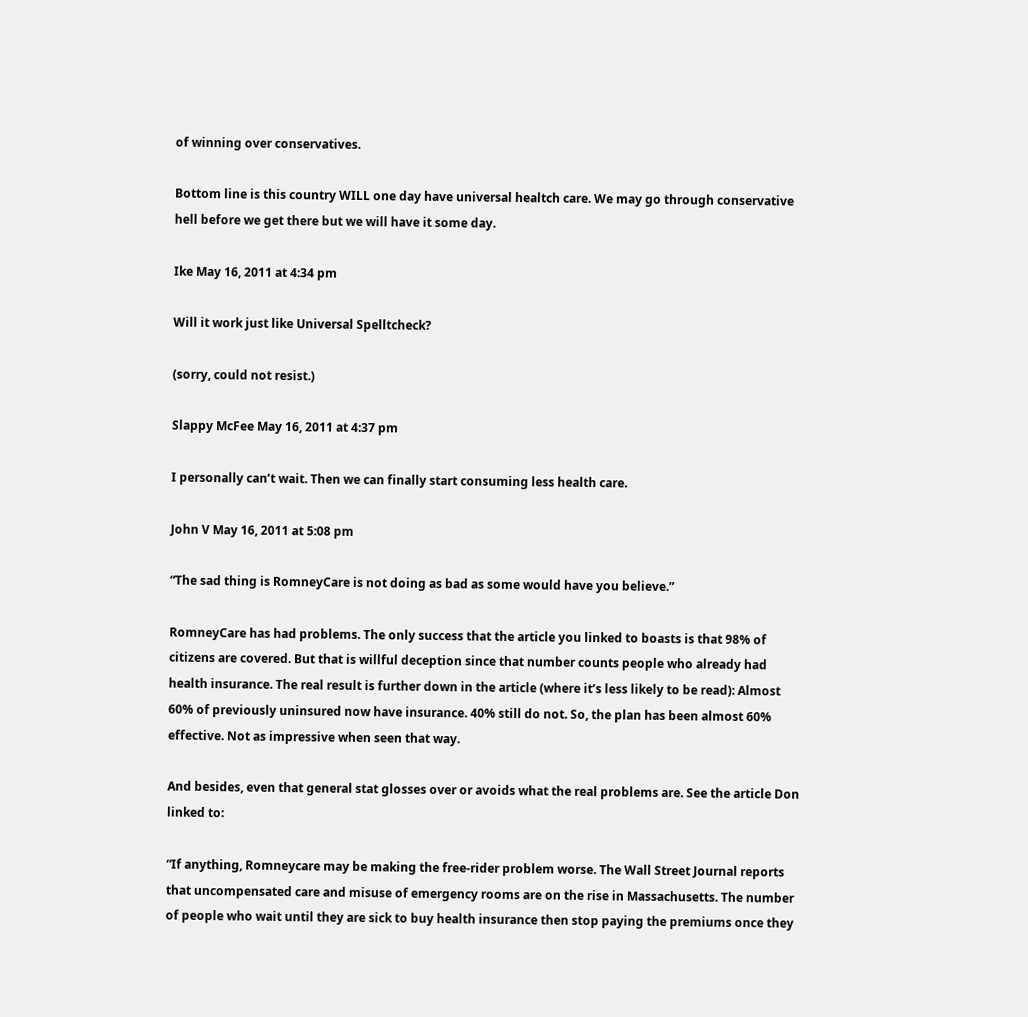of winning over conservatives.

Bottom line is this country WILL one day have universal healtch care. We may go through conservative hell before we get there but we will have it some day.

Ike May 16, 2011 at 4:34 pm

Will it work just like Universal Spelltcheck?

(sorry, could not resist.)

Slappy McFee May 16, 2011 at 4:37 pm

I personally can’t wait. Then we can finally start consuming less health care.

John V May 16, 2011 at 5:08 pm

“The sad thing is RomneyCare is not doing as bad as some would have you believe.”

RomneyCare has had problems. The only success that the article you linked to boasts is that 98% of citizens are covered. But that is willful deception since that number counts people who already had health insurance. The real result is further down in the article (where it’s less likely to be read): Almost 60% of previously uninsured now have insurance. 40% still do not. So, the plan has been almost 60% effective. Not as impressive when seen that way.

And besides, even that general stat glosses over or avoids what the real problems are. See the article Don linked to:

“If anything, Romneycare may be making the free-rider problem worse. The Wall Street Journal reports that uncompensated care and misuse of emergency rooms are on the rise in Massachusetts. The number of people who wait until they are sick to buy health insurance then stop paying the premiums once they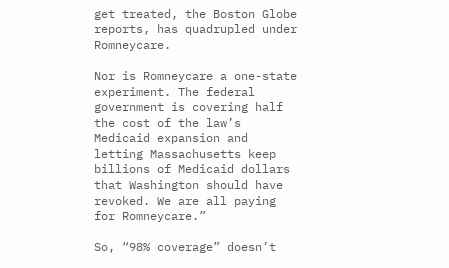get treated, the Boston Globe reports, has quadrupled under Romneycare.

Nor is Romneycare a one-state experiment. The federal government is covering half the cost of the law’s Medicaid expansion and letting Massachusetts keep billions of Medicaid dollars that Washington should have revoked. We are all paying for Romneycare.”

So, “98% coverage” doesn’t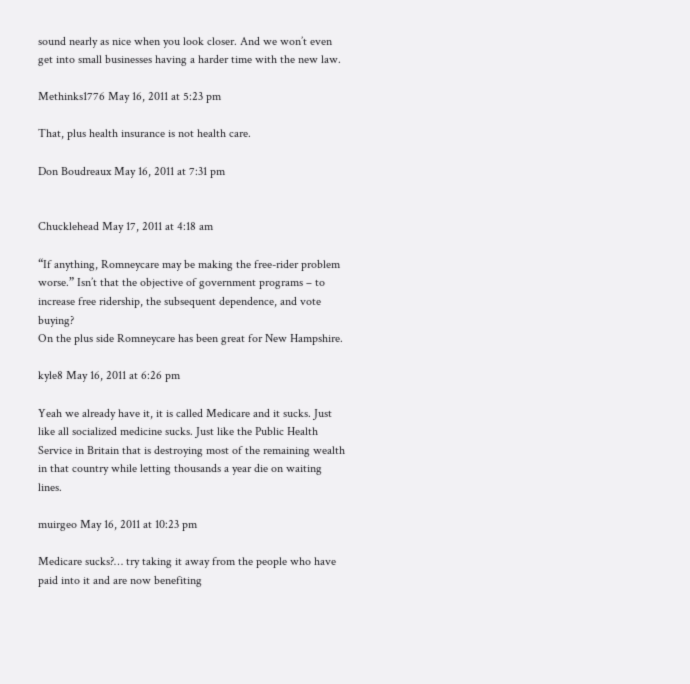sound nearly as nice when you look closer. And we won’t even get into small businesses having a harder time with the new law.

Methinks1776 May 16, 2011 at 5:23 pm

That, plus health insurance is not health care.

Don Boudreaux May 16, 2011 at 7:31 pm


Chucklehead May 17, 2011 at 4:18 am

“If anything, Romneycare may be making the free-rider problem worse.” Isn’t that the objective of government programs – to increase free ridership, the subsequent dependence, and vote buying?
On the plus side Romneycare has been great for New Hampshire.

kyle8 May 16, 2011 at 6:26 pm

Yeah we already have it, it is called Medicare and it sucks. Just like all socialized medicine sucks. Just like the Public Health Service in Britain that is destroying most of the remaining wealth in that country while letting thousands a year die on waiting lines.

muirgeo May 16, 2011 at 10:23 pm

Medicare sucks?… try taking it away from the people who have paid into it and are now benefiting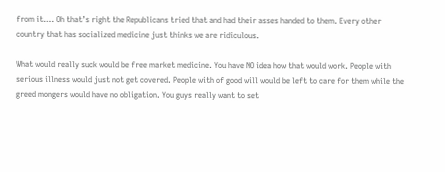from it…. Oh that’s right the Republicans tried that and had their asses handed to them. Every other country that has socialized medicine just thinks we are ridiculous.

What would really suck would be free market medicine. You have NO idea how that would work. People with serious illness would just not get covered. People with of good will would be left to care for them while the greed mongers would have no obligation. You guys really want to set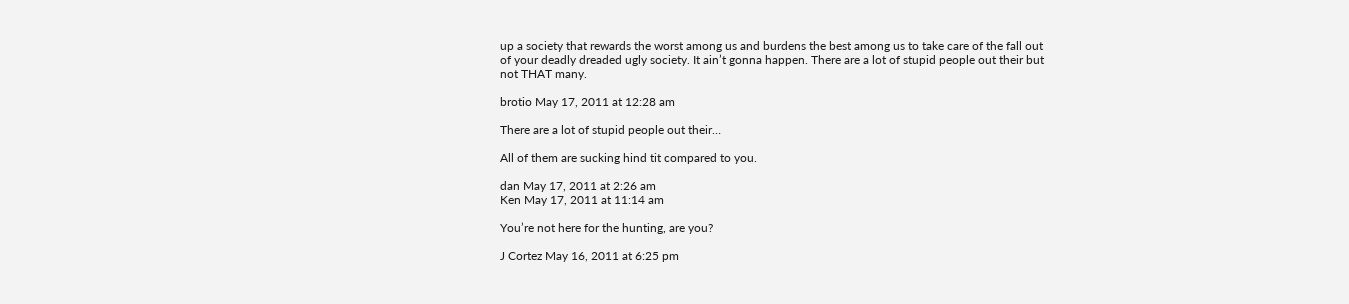up a society that rewards the worst among us and burdens the best among us to take care of the fall out of your deadly dreaded ugly society. It ain’t gonna happen. There are a lot of stupid people out their but not THAT many.

brotio May 17, 2011 at 12:28 am

There are a lot of stupid people out their…

All of them are sucking hind tit compared to you.

dan May 17, 2011 at 2:26 am
Ken May 17, 2011 at 11:14 am

You’re not here for the hunting, are you?

J Cortez May 16, 2011 at 6:25 pm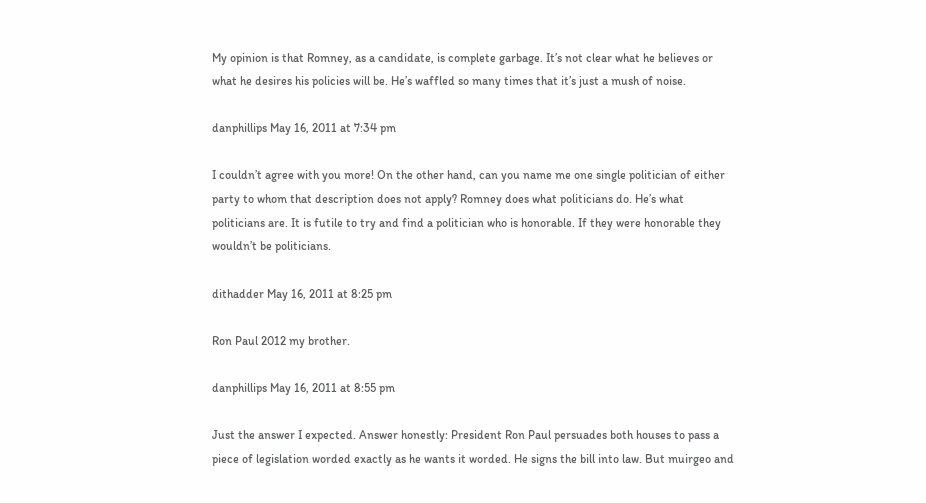My opinion is that Romney, as a candidate, is complete garbage. It’s not clear what he believes or what he desires his policies will be. He’s waffled so many times that it’s just a mush of noise.

danphillips May 16, 2011 at 7:34 pm

I couldn’t agree with you more! On the other hand, can you name me one single politician of either party to whom that description does not apply? Romney does what politicians do. He’s what politicians are. It is futile to try and find a politician who is honorable. If they were honorable they wouldn’t be politicians.

dithadder May 16, 2011 at 8:25 pm

Ron Paul 2012 my brother.

danphillips May 16, 2011 at 8:55 pm

Just the answer I expected. Answer honestly: President Ron Paul persuades both houses to pass a piece of legislation worded exactly as he wants it worded. He signs the bill into law. But muirgeo and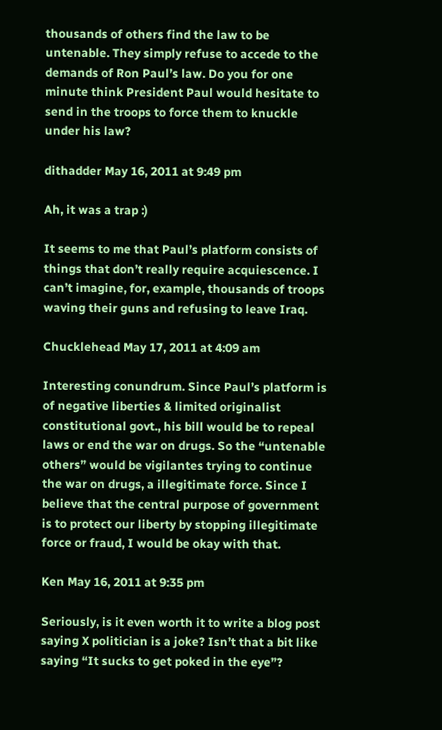thousands of others find the law to be untenable. They simply refuse to accede to the demands of Ron Paul’s law. Do you for one minute think President Paul would hesitate to send in the troops to force them to knuckle under his law?

dithadder May 16, 2011 at 9:49 pm

Ah, it was a trap :)

It seems to me that Paul’s platform consists of things that don’t really require acquiescence. I can’t imagine, for, example, thousands of troops waving their guns and refusing to leave Iraq.

Chucklehead May 17, 2011 at 4:09 am

Interesting conundrum. Since Paul’s platform is of negative liberties & limited originalist constitutional govt., his bill would be to repeal laws or end the war on drugs. So the “untenable others” would be vigilantes trying to continue the war on drugs, a illegitimate force. Since I believe that the central purpose of government is to protect our liberty by stopping illegitimate force or fraud, I would be okay with that.

Ken May 16, 2011 at 9:35 pm

Seriously, is it even worth it to write a blog post saying X politician is a joke? Isn’t that a bit like saying “It sucks to get poked in the eye”?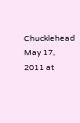Chucklehead May 17, 2011 at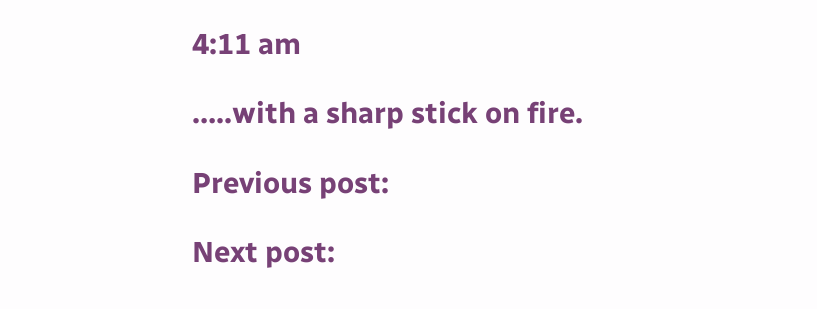4:11 am

…..with a sharp stick on fire.

Previous post:

Next post: